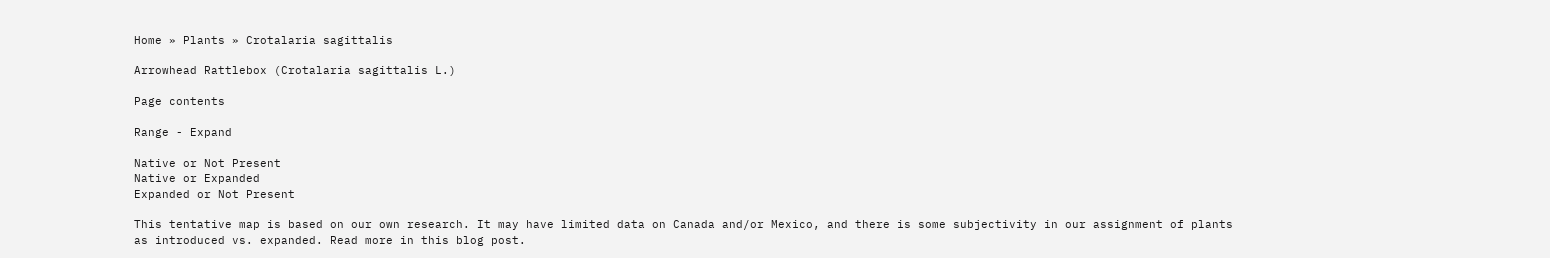Home » Plants » Crotalaria sagittalis

Arrowhead Rattlebox (Crotalaria sagittalis L.)

Page contents

Range - Expand

Native or Not Present
Native or Expanded
Expanded or Not Present

This tentative map is based on our own research. It may have limited data on Canada and/or Mexico, and there is some subjectivity in our assignment of plants as introduced vs. expanded. Read more in this blog post.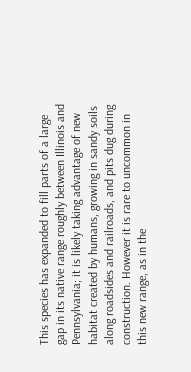This species has expanded to fill parts of a large gap in its native range roughly between Illinois and Pennsylvania; it is likely taking advantage of new habitat created by humans, growing in sandy soils along roadsides and railroads, and pits dug during construction. However it is rare to uncommon in this new range, as in the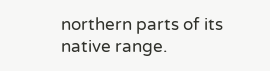northern parts of its native range.